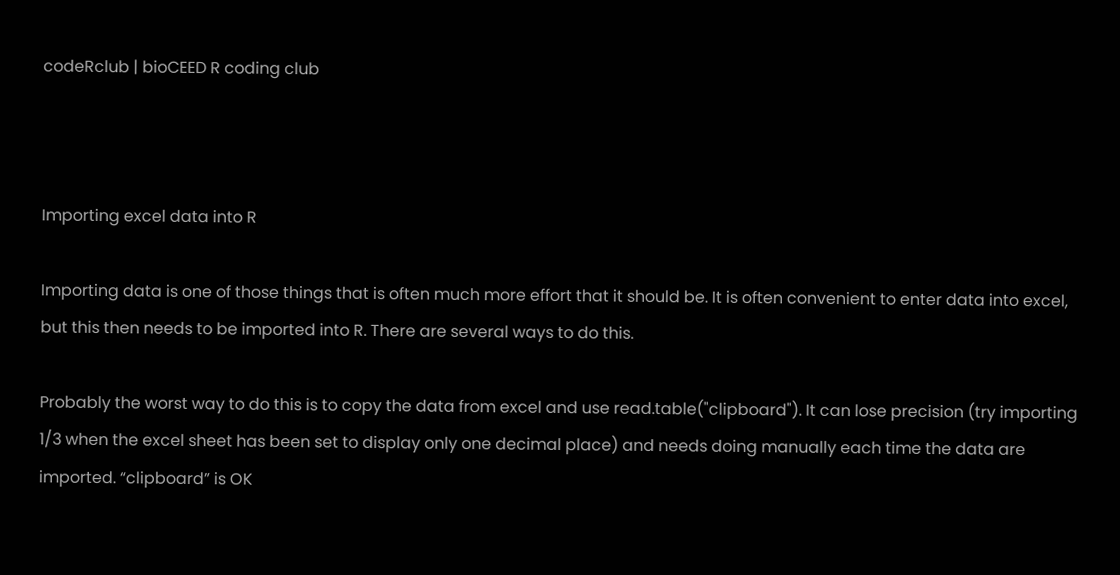codeRclub | bioCEED R coding club



Importing excel data into R

Importing data is one of those things that is often much more effort that it should be. It is often convenient to enter data into excel, but this then needs to be imported into R. There are several ways to do this.

Probably the worst way to do this is to copy the data from excel and use read.table("clipboard"). It can lose precision (try importing 1/3 when the excel sheet has been set to display only one decimal place) and needs doing manually each time the data are imported. “clipboard” is OK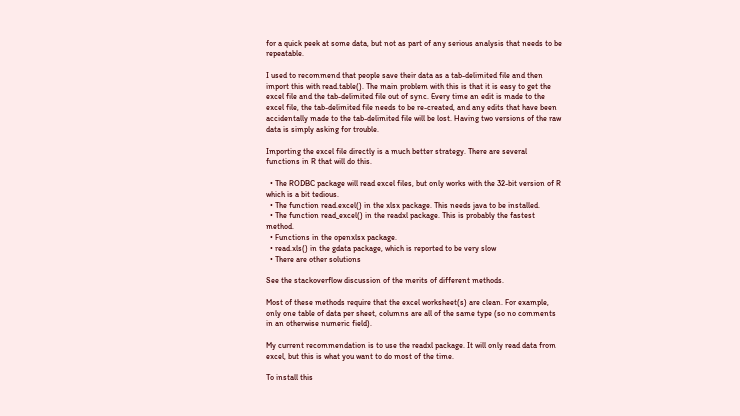for a quick peek at some data, but not as part of any serious analysis that needs to be repeatable.

I used to recommend that people save their data as a tab-delimited file and then import this with read.table(). The main problem with this is that it is easy to get the excel file and the tab-delimited file out of sync. Every time an edit is made to the excel file, the tab-delimited file needs to be re-created, and any edits that have been accidentally made to the tab-delimited file will be lost. Having two versions of the raw data is simply asking for trouble.

Importing the excel file directly is a much better strategy. There are several functions in R that will do this.

  • The RODBC package will read excel files, but only works with the 32-bit version of R which is a bit tedious.
  • The function read.excel() in the xlsx package. This needs java to be installed.
  • The function read_excel() in the readxl package. This is probably the fastest method.
  • Functions in the openxlsx package.
  • read.xls() in the gdata package, which is reported to be very slow
  • There are other solutions

See the stackoverflow discussion of the merits of different methods.

Most of these methods require that the excel worksheet(s) are clean. For example, only one table of data per sheet, columns are all of the same type (so no comments in an otherwise numeric field).

My current recommendation is to use the readxl package. It will only read data from excel, but this is what you want to do most of the time.

To install this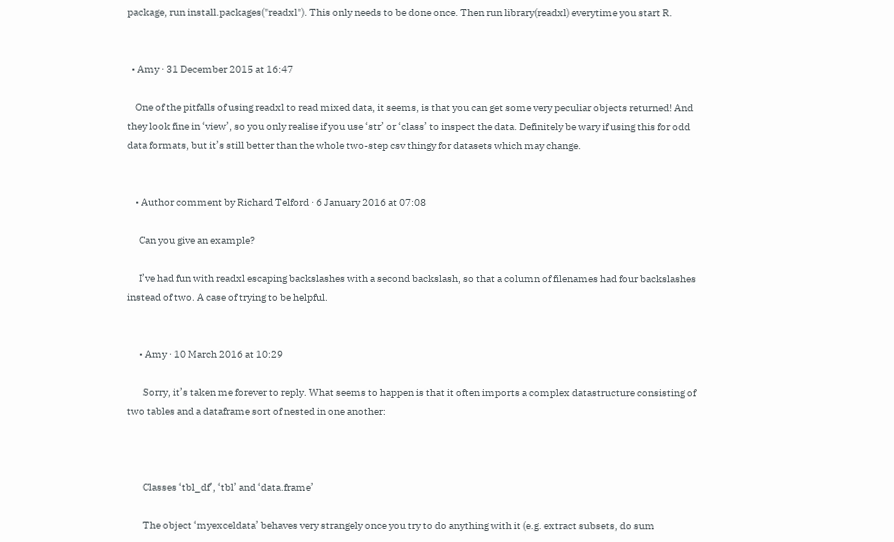package, run install.packages("readxl"). This only needs to be done once. Then run library(readxl) everytime you start R.


  • Amy · 31 December 2015 at 16:47

    One of the pitfalls of using readxl to read mixed data, it seems, is that you can get some very peculiar objects returned! And they look fine in ‘view’, so you only realise if you use ‘str’ or ‘class’ to inspect the data. Definitely be wary if using this for odd data formats, but it’s still better than the whole two-step csv thingy for datasets which may change.


    • Author comment by Richard Telford · 6 January 2016 at 07:08

      Can you give an example?

      I’ve had fun with readxl escaping backslashes with a second backslash, so that a column of filenames had four backslashes instead of two. A case of trying to be helpful.


      • Amy · 10 March 2016 at 10:29

        Sorry, it’s taken me forever to reply. What seems to happen is that it often imports a complex datastructure consisting of two tables and a dataframe sort of nested in one another:



        Classes ‘tbl_df’, ‘tbl’ and ‘data.frame’

        The object ‘myexceldata’ behaves very strangely once you try to do anything with it (e.g. extract subsets, do sum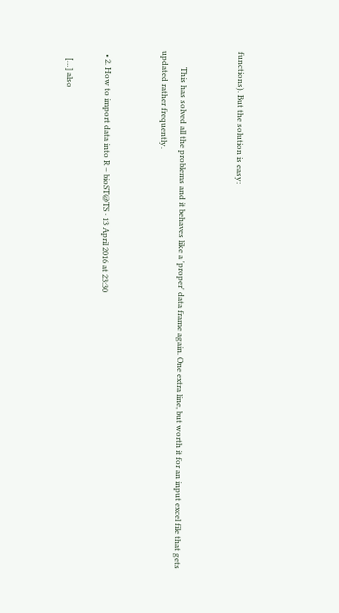functions). But the solution is easy:


        This has solved all the problems and it behaves like a 'proper' data frame again. One extra line, but worth it for an input excel file that gets updated rather frequently.


  • 2. How to import data into R – bioST@TS · 13 April 2016 at 23:30

    […] also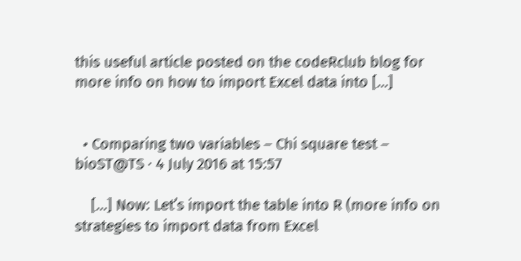this useful article posted on the codeRclub blog for more info on how to import Excel data into […]


  • Comparing two variables – Chi square test – bioST@TS · 4 July 2016 at 15:57

    […] Now: Let’s import the table into R (more info on strategies to import data from Excel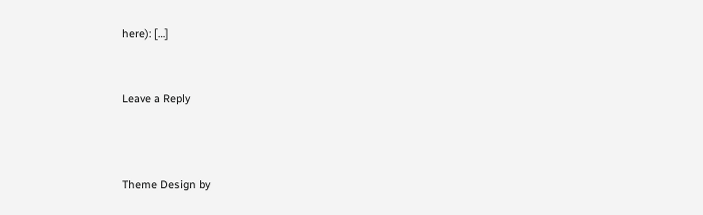here): […]


Leave a Reply



Theme Design by